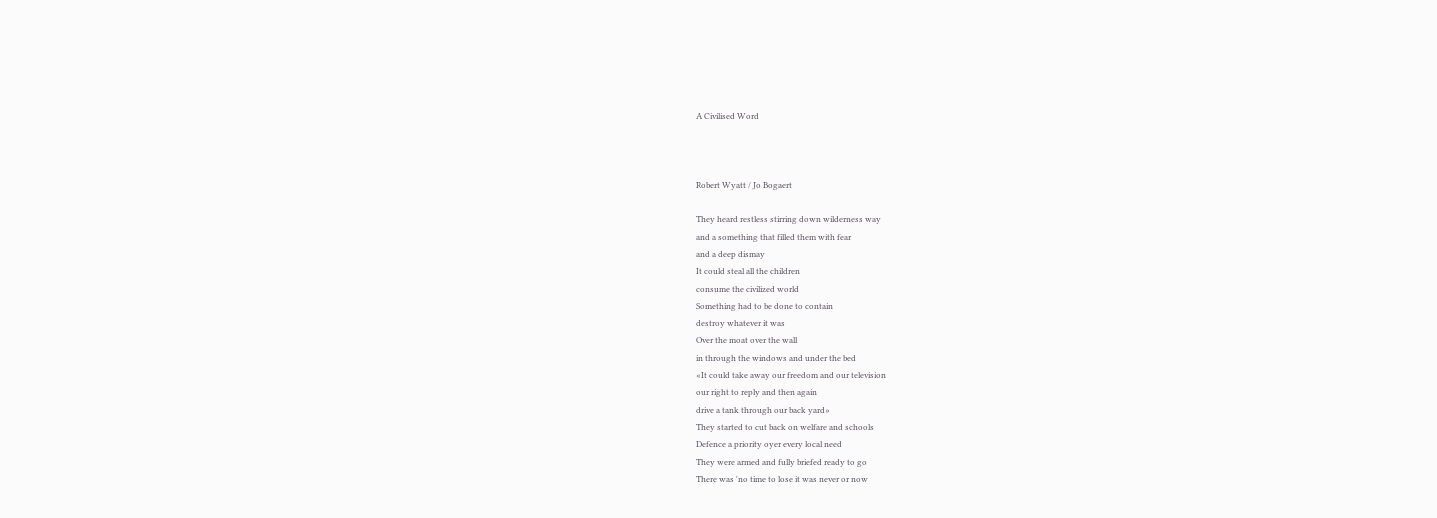A Civilised Word



Robert Wyatt / Jo Bogaert

They heard restless stirring down wilderness way
and a something that filled them with fear
and a deep dismay
It could steal all the children
consume the civilized world
Something had to be done to contain
destroy whatever it was
Over the moat over the wall
in through the windows and under the bed
«It could take away our freedom and our television
our right to reply and then again
drive a tank through our back yard»
They started to cut back on welfare and schools
Defence a priority oyer every local need
They were armed and fully briefed ready to go
There was 'no time to lose it was never or now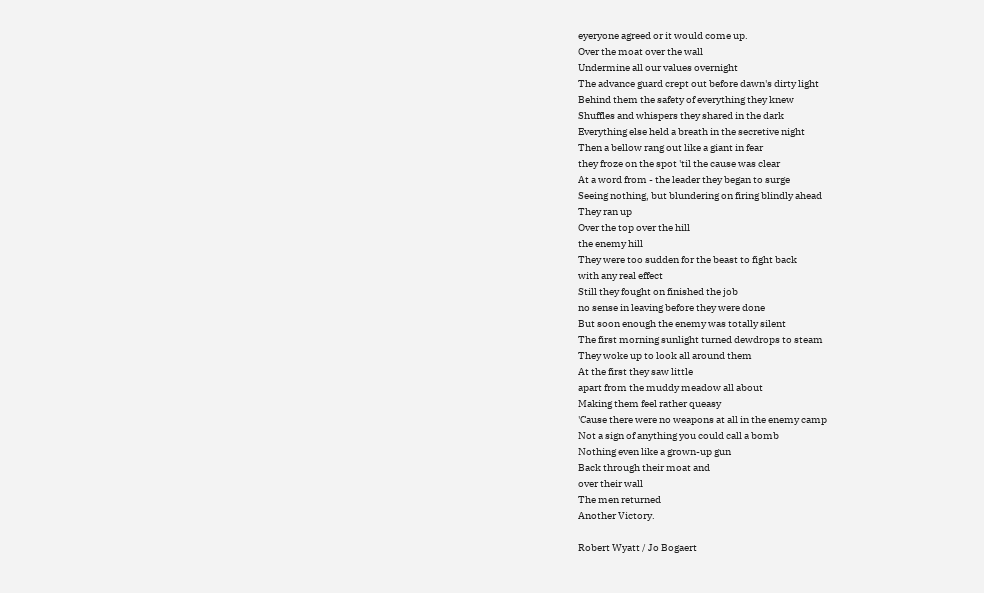eyeryone agreed or it would come up.
Over the moat over the wall
Undermine all our values overnight
The advance guard crept out before dawn's dirty light
Behind them the safety of everything they knew
Shuffles and whispers they shared in the dark
Everything else held a breath in the secretive night
Then a bellow rang out like a giant in fear
they froze on the spot 'til the cause was clear
At a word from - the leader they began to surge
Seeing nothing, but blundering on firing blindly ahead
They ran up
Over the top over the hill
the enemy hill
They were too sudden for the beast to fight back
with any real effect
Still they fought on finished the job
no sense in leaving before they were done
But soon enough the enemy was totally silent
The first morning sunlight turned dewdrops to steam
They woke up to look all around them
At the first they saw little
apart from the muddy meadow all about
Making them feel rather queasy
'Cause there were no weapons at all in the enemy camp
Not a sign of anything you could call a bomb
Nothing even like a grown-up gun
Back through their moat and
over their wall
The men returned
Another Victory.

Robert Wyatt / Jo Bogaert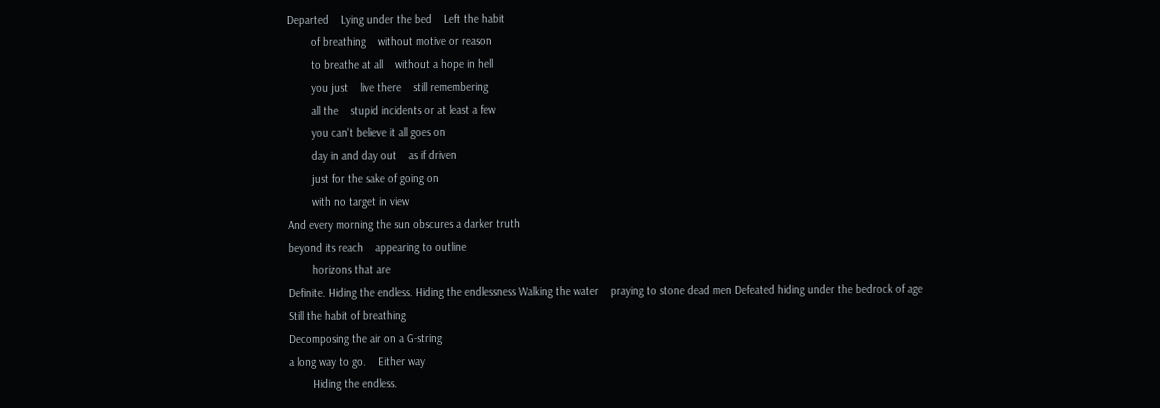Departed    Lying under the bed    Left the habit
        of breathing    without motive or reason
        to breathe at all    without a hope in hell
        you just    live there    still remembering
        all the    stupid incidents or at least a few
        you can't believe it all goes on
        day in and day out    as if driven
        just for the sake of going on
        with no target in view
And every morning the sun obscures a darker truth
beyond its reach    appearing to outline
        horizons that are
Definite. Hiding the endless. Hiding the endlessness Walking the water    praying to stone dead men Defeated hiding under the bedrock of age
Still the habit of breathing
Decomposing the air on a G-string
a long way to go.    Either way
        Hiding the endless.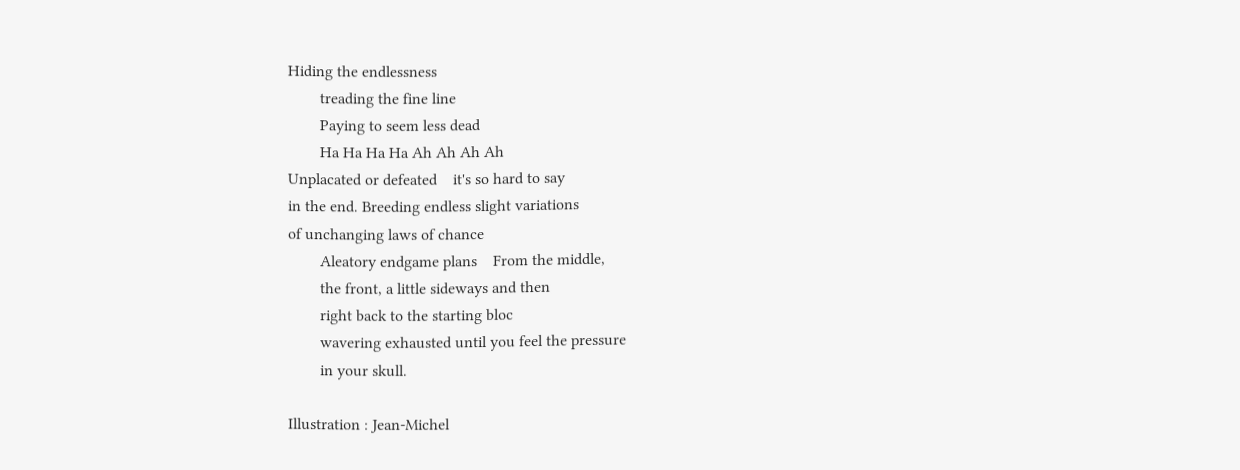Hiding the endlessness
        treading the fine line
        Paying to seem less dead
        Ha Ha Ha Ha Ah Ah Ah Ah
Unplacated or defeated    it's so hard to say
in the end. Breeding endless slight variations
of unchanging laws of chance
        Aleatory endgame plans    From the middle,
        the front, a little sideways and then
        right back to the starting bloc
        wavering exhausted until you feel the pressure
        in your skull.

Illustration : Jean-Michel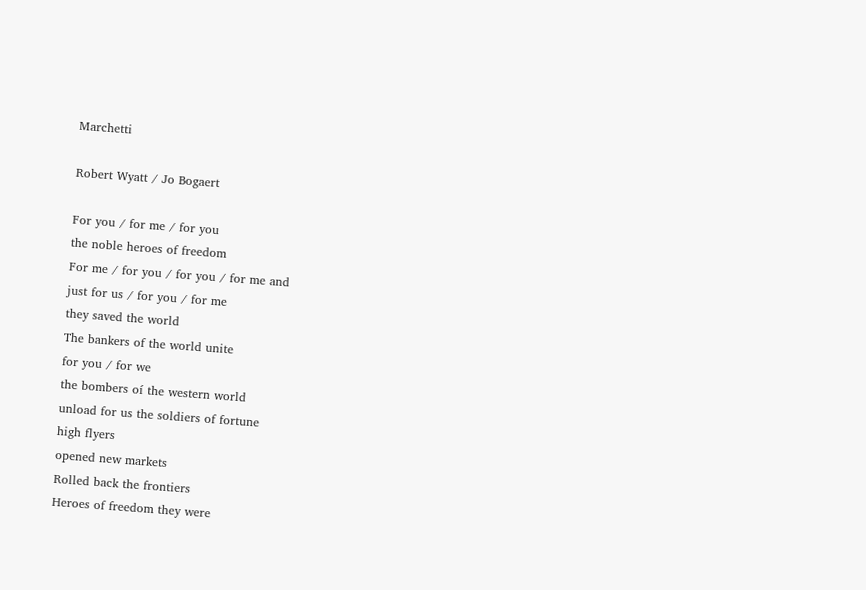Marchetti

Robert Wyatt / Jo Bogaert

For you / for me / for you
the noble heroes of freedom
For me / for you / for you / for me and
just for us / for you / for me
they saved the world
The bankers of the world unite
for you / for we
the bombers oí the western world
unload for us the soldiers of fortune
high flyers
opened new markets
Rolled back the frontiers
Heroes of freedom they were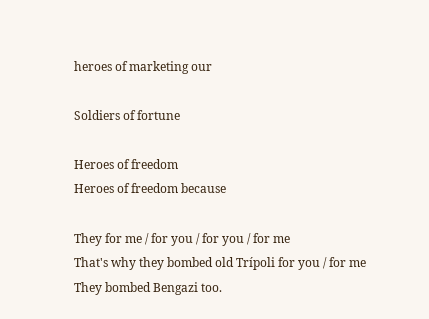heroes of marketing our

Soldiers of fortune

Heroes of freedom
Heroes of freedom because

They for me / for you / for you / for me
That's why they bombed old Trípoli for you / for me
They bombed Bengazi too.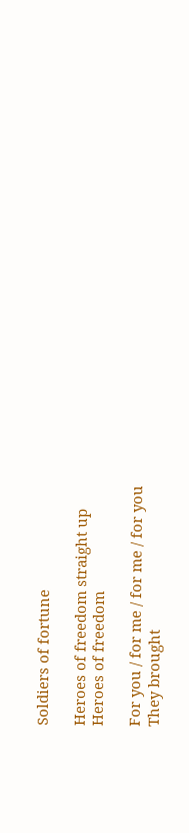Soldiers of fortune

Heroes of freedom straight up
Heroes of freedom

For you / for me / for me / for you
They brought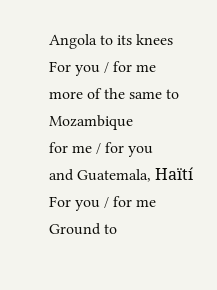Angola to its knees
For you / for me
more of the same to Mozambique
for me / for you
and Guatemala, Haïtí
For you / for me
Ground to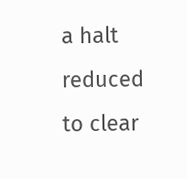a halt reduced to clear